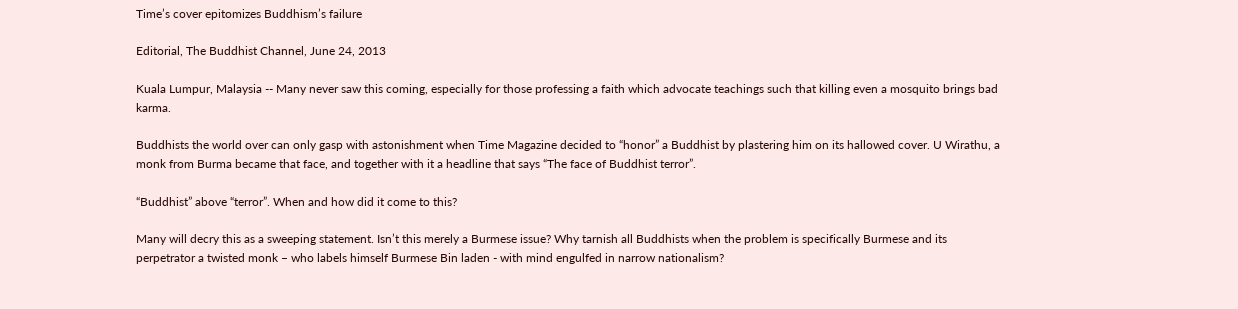Time’s cover epitomizes Buddhism’s failure

Editorial, The Buddhist Channel, June 24, 2013

Kuala Lumpur, Malaysia -- Many never saw this coming, especially for those professing a faith which advocate teachings such that killing even a mosquito brings bad karma.

Buddhists the world over can only gasp with astonishment when Time Magazine decided to “honor” a Buddhist by plastering him on its hallowed cover. U Wirathu, a monk from Burma became that face, and together with it a headline that says “The face of Buddhist terror”.

“Buddhist” above “terror”. When and how did it come to this?

Many will decry this as a sweeping statement. Isn’t this merely a Burmese issue? Why tarnish all Buddhists when the problem is specifically Burmese and its perpetrator a twisted monk – who labels himself Burmese Bin laden - with mind engulfed in narrow nationalism?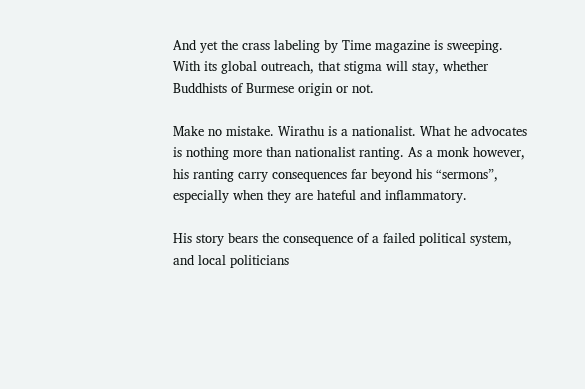And yet the crass labeling by Time magazine is sweeping. With its global outreach, that stigma will stay, whether Buddhists of Burmese origin or not.

Make no mistake. Wirathu is a nationalist. What he advocates is nothing more than nationalist ranting. As a monk however, his ranting carry consequences far beyond his “sermons”, especially when they are hateful and inflammatory.

His story bears the consequence of a failed political system, and local politicians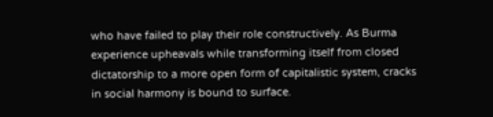who have failed to play their role constructively. As Burma experience upheavals while transforming itself from closed dictatorship to a more open form of capitalistic system, cracks in social harmony is bound to surface.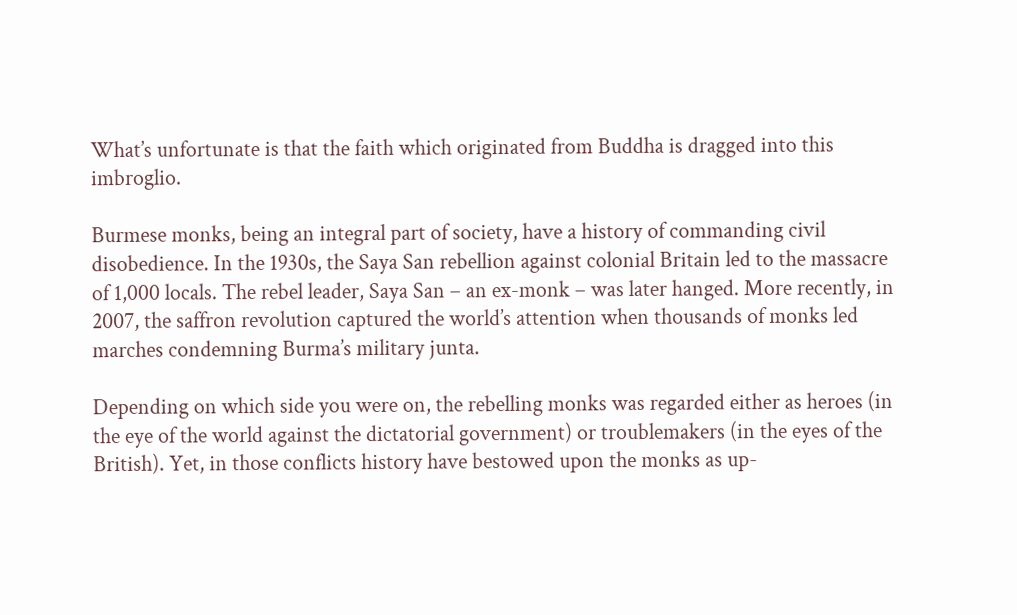What’s unfortunate is that the faith which originated from Buddha is dragged into this imbroglio.

Burmese monks, being an integral part of society, have a history of commanding civil disobedience. In the 1930s, the Saya San rebellion against colonial Britain led to the massacre of 1,000 locals. The rebel leader, Saya San – an ex-monk – was later hanged. More recently, in 2007, the saffron revolution captured the world’s attention when thousands of monks led marches condemning Burma’s military junta.

Depending on which side you were on, the rebelling monks was regarded either as heroes (in the eye of the world against the dictatorial government) or troublemakers (in the eyes of the British). Yet, in those conflicts history have bestowed upon the monks as up-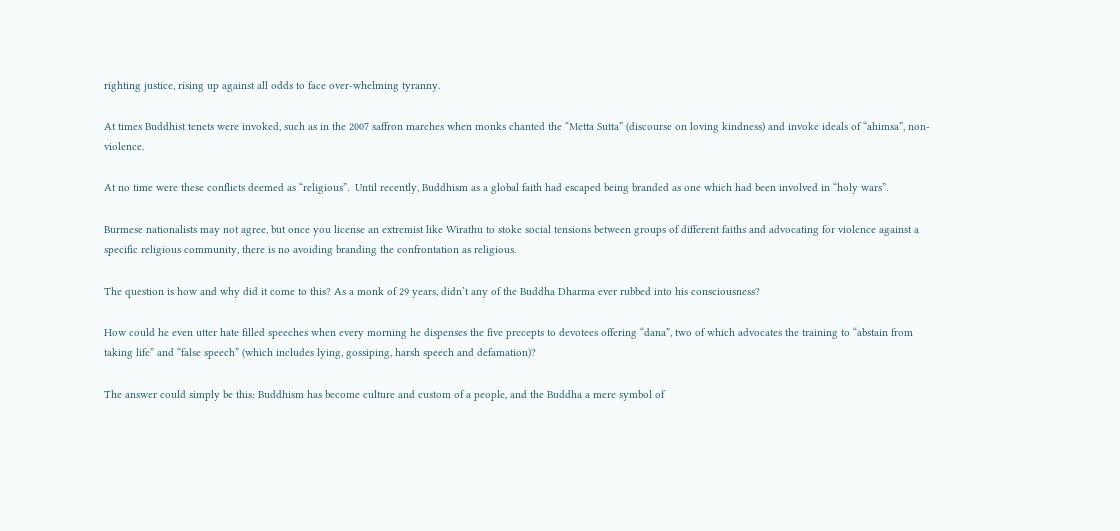righting justice, rising up against all odds to face over-whelming tyranny.

At times Buddhist tenets were invoked, such as in the 2007 saffron marches when monks chanted the “Metta Sutta” (discourse on loving kindness) and invoke ideals of “ahimsa”, non-violence.

At no time were these conflicts deemed as “religious”.  Until recently, Buddhism as a global faith had escaped being branded as one which had been involved in “holy wars”.

Burmese nationalists may not agree, but once you license an extremist like Wirathu to stoke social tensions between groups of different faiths and advocating for violence against a specific religious community, there is no avoiding branding the confrontation as religious.

The question is how and why did it come to this? As a monk of 29 years, didn’t any of the Buddha Dharma ever rubbed into his consciousness?

How could he even utter hate filled speeches when every morning he dispenses the five precepts to devotees offering “dana”, two of which advocates the training to “abstain from taking life” and “false speech” (which includes lying, gossiping, harsh speech and defamation)?

The answer could simply be this: Buddhism has become culture and custom of a people, and the Buddha a mere symbol of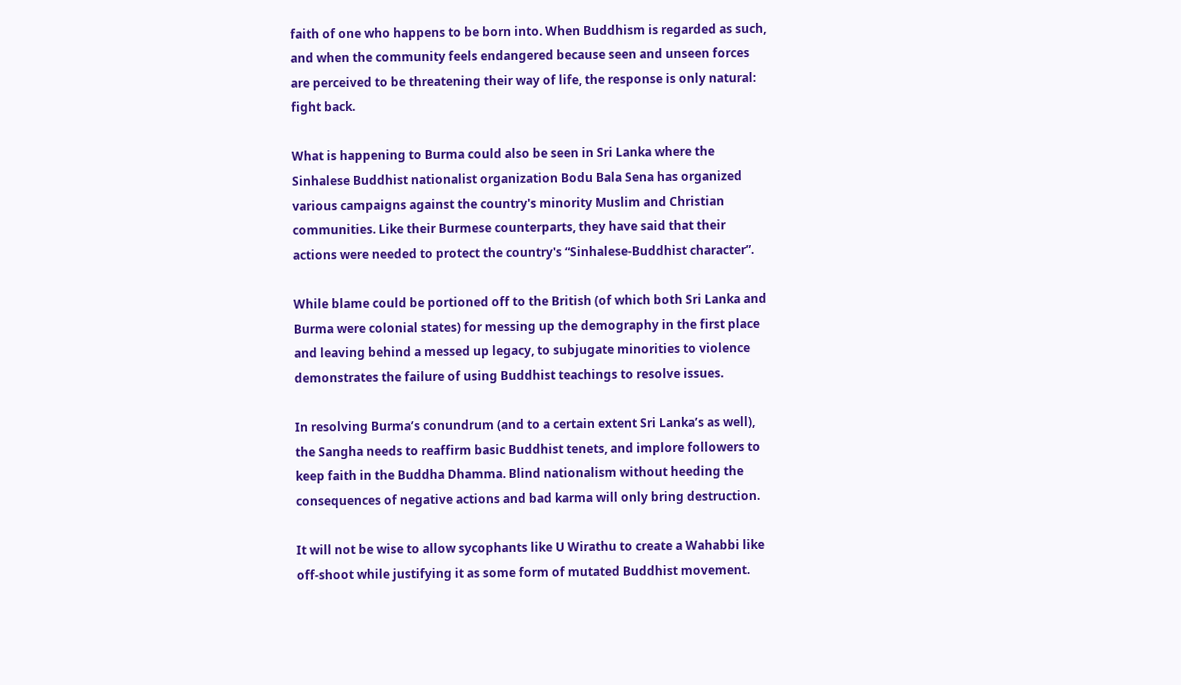faith of one who happens to be born into. When Buddhism is regarded as such, and when the community feels endangered because seen and unseen forces are perceived to be threatening their way of life, the response is only natural: fight back.

What is happening to Burma could also be seen in Sri Lanka where the Sinhalese Buddhist nationalist organization Bodu Bala Sena has organized various campaigns against the country's minority Muslim and Christian communities. Like their Burmese counterparts, they have said that their actions were needed to protect the country's “Sinhalese-Buddhist character”.

While blame could be portioned off to the British (of which both Sri Lanka and Burma were colonial states) for messing up the demography in the first place and leaving behind a messed up legacy, to subjugate minorities to violence demonstrates the failure of using Buddhist teachings to resolve issues.

In resolving Burma’s conundrum (and to a certain extent Sri Lanka’s as well), the Sangha needs to reaffirm basic Buddhist tenets, and implore followers to keep faith in the Buddha Dhamma. Blind nationalism without heeding the consequences of negative actions and bad karma will only bring destruction.

It will not be wise to allow sycophants like U Wirathu to create a Wahabbi like off-shoot while justifying it as some form of mutated Buddhist movement.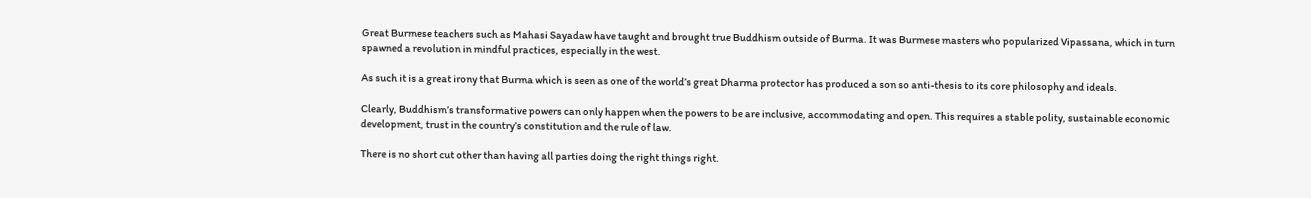Great Burmese teachers such as Mahasi Sayadaw have taught and brought true Buddhism outside of Burma. It was Burmese masters who popularized Vipassana, which in turn spawned a revolution in mindful practices, especially in the west.

As such it is a great irony that Burma which is seen as one of the world’s great Dharma protector has produced a son so anti-thesis to its core philosophy and ideals.

Clearly, Buddhism’s transformative powers can only happen when the powers to be are inclusive, accommodating and open. This requires a stable polity, sustainable economic development, trust in the country’s constitution and the rule of law.

There is no short cut other than having all parties doing the right things right.